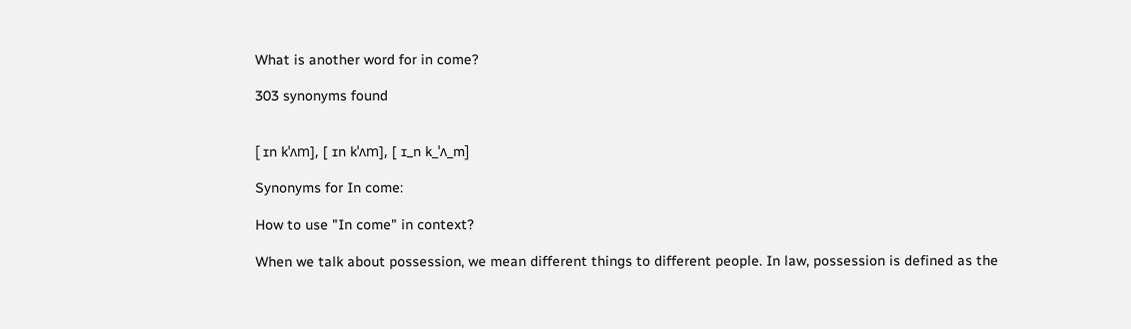What is another word for in come?

303 synonyms found


[ ɪn kˈʌm], [ ɪn kˈʌm], [ ɪ_n k_ˈʌ_m]

Synonyms for In come:

How to use "In come" in context?

When we talk about possession, we mean different things to different people. In law, possession is defined as the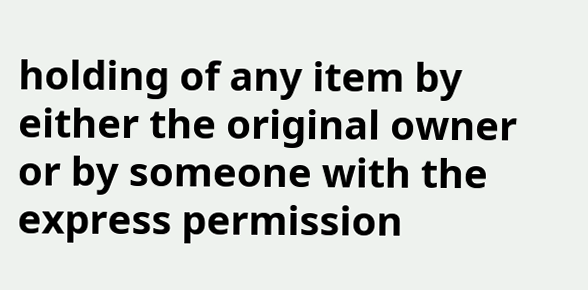holding of any item by either the original owner or by someone with the express permission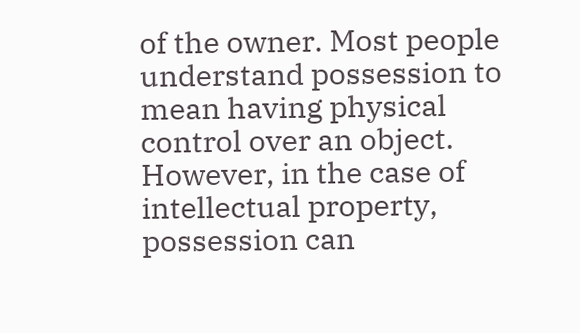of the owner. Most people understand possession to mean having physical control over an object. However, in the case of intellectual property, possession can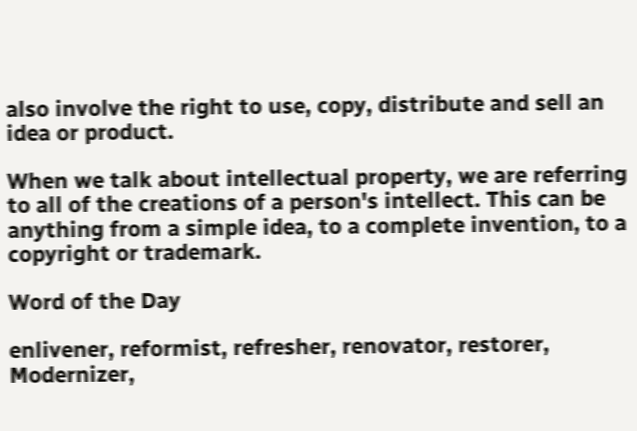also involve the right to use, copy, distribute and sell an idea or product.

When we talk about intellectual property, we are referring to all of the creations of a person's intellect. This can be anything from a simple idea, to a complete invention, to a copyright or trademark.

Word of the Day

enlivener, reformist, refresher, renovator, restorer, Modernizer,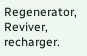Regenerator, Reviver, recharger.